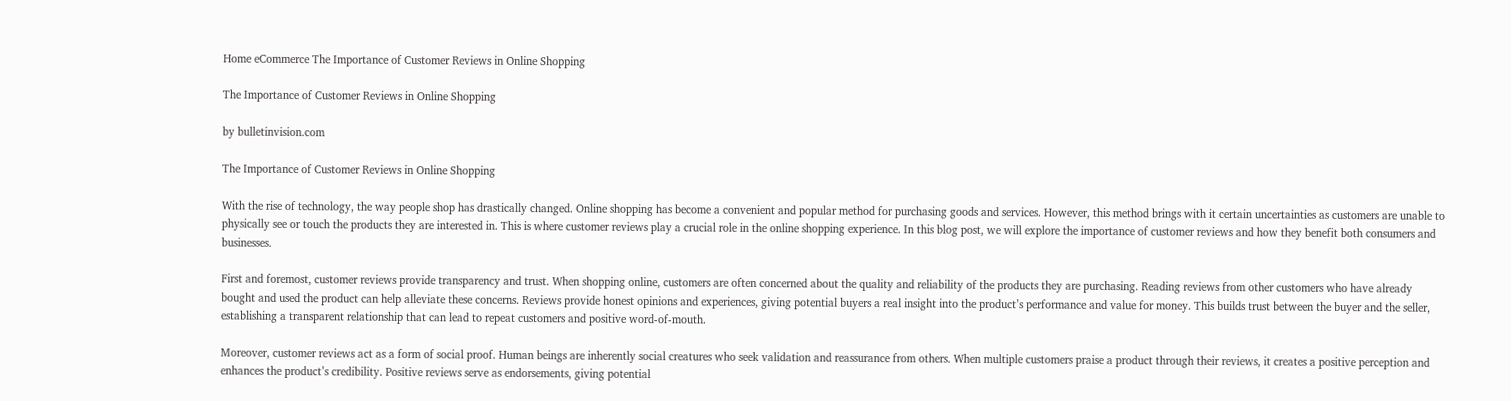Home eCommerce The Importance of Customer Reviews in Online Shopping

The Importance of Customer Reviews in Online Shopping

by bulletinvision.com

The Importance of Customer Reviews in Online Shopping

With the rise of technology, the way people shop has drastically changed. Online shopping has become a convenient and popular method for purchasing goods and services. However, this method brings with it certain uncertainties as customers are unable to physically see or touch the products they are interested in. This is where customer reviews play a crucial role in the online shopping experience. In this blog post, we will explore the importance of customer reviews and how they benefit both consumers and businesses.

First and foremost, customer reviews provide transparency and trust. When shopping online, customers are often concerned about the quality and reliability of the products they are purchasing. Reading reviews from other customers who have already bought and used the product can help alleviate these concerns. Reviews provide honest opinions and experiences, giving potential buyers a real insight into the product’s performance and value for money. This builds trust between the buyer and the seller, establishing a transparent relationship that can lead to repeat customers and positive word-of-mouth.

Moreover, customer reviews act as a form of social proof. Human beings are inherently social creatures who seek validation and reassurance from others. When multiple customers praise a product through their reviews, it creates a positive perception and enhances the product’s credibility. Positive reviews serve as endorsements, giving potential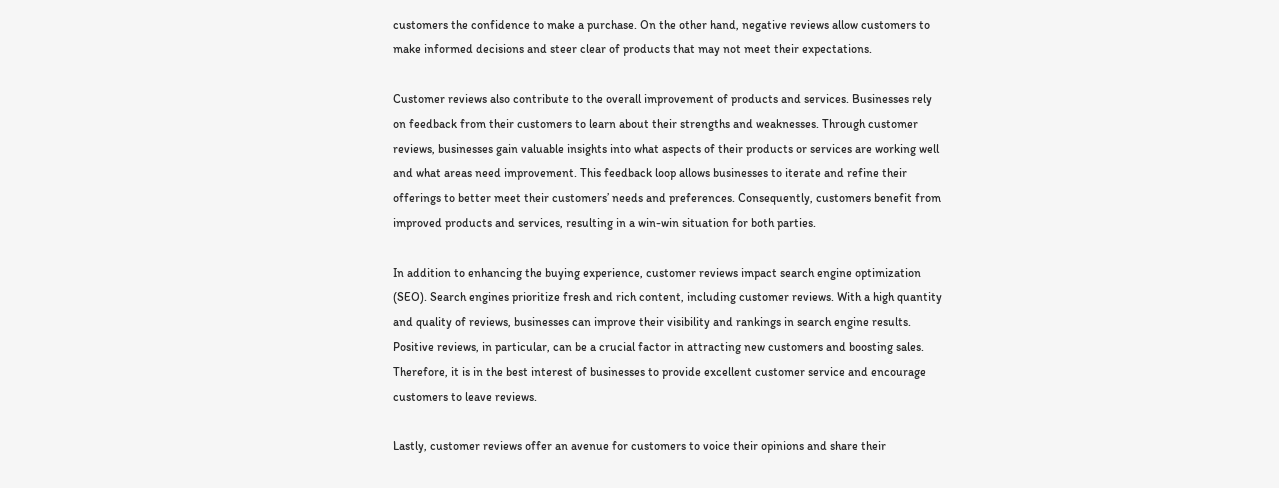customers the confidence to make a purchase. On the other hand, negative reviews allow customers to make informed decisions and steer clear of products that may not meet their expectations.

Customer reviews also contribute to the overall improvement of products and services. Businesses rely on feedback from their customers to learn about their strengths and weaknesses. Through customer reviews, businesses gain valuable insights into what aspects of their products or services are working well and what areas need improvement. This feedback loop allows businesses to iterate and refine their offerings to better meet their customers’ needs and preferences. Consequently, customers benefit from improved products and services, resulting in a win-win situation for both parties.

In addition to enhancing the buying experience, customer reviews impact search engine optimization (SEO). Search engines prioritize fresh and rich content, including customer reviews. With a high quantity and quality of reviews, businesses can improve their visibility and rankings in search engine results. Positive reviews, in particular, can be a crucial factor in attracting new customers and boosting sales. Therefore, it is in the best interest of businesses to provide excellent customer service and encourage customers to leave reviews.

Lastly, customer reviews offer an avenue for customers to voice their opinions and share their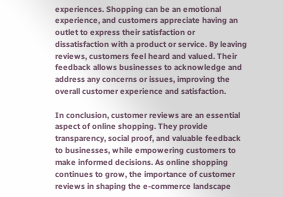experiences. Shopping can be an emotional experience, and customers appreciate having an outlet to express their satisfaction or dissatisfaction with a product or service. By leaving reviews, customers feel heard and valued. Their feedback allows businesses to acknowledge and address any concerns or issues, improving the overall customer experience and satisfaction.

In conclusion, customer reviews are an essential aspect of online shopping. They provide transparency, social proof, and valuable feedback to businesses, while empowering customers to make informed decisions. As online shopping continues to grow, the importance of customer reviews in shaping the e-commerce landscape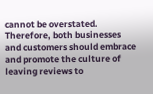cannot be overstated. Therefore, both businesses and customers should embrace and promote the culture of leaving reviews to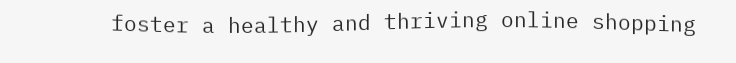foster a healthy and thriving online shopping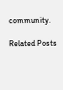community.

Related Posts